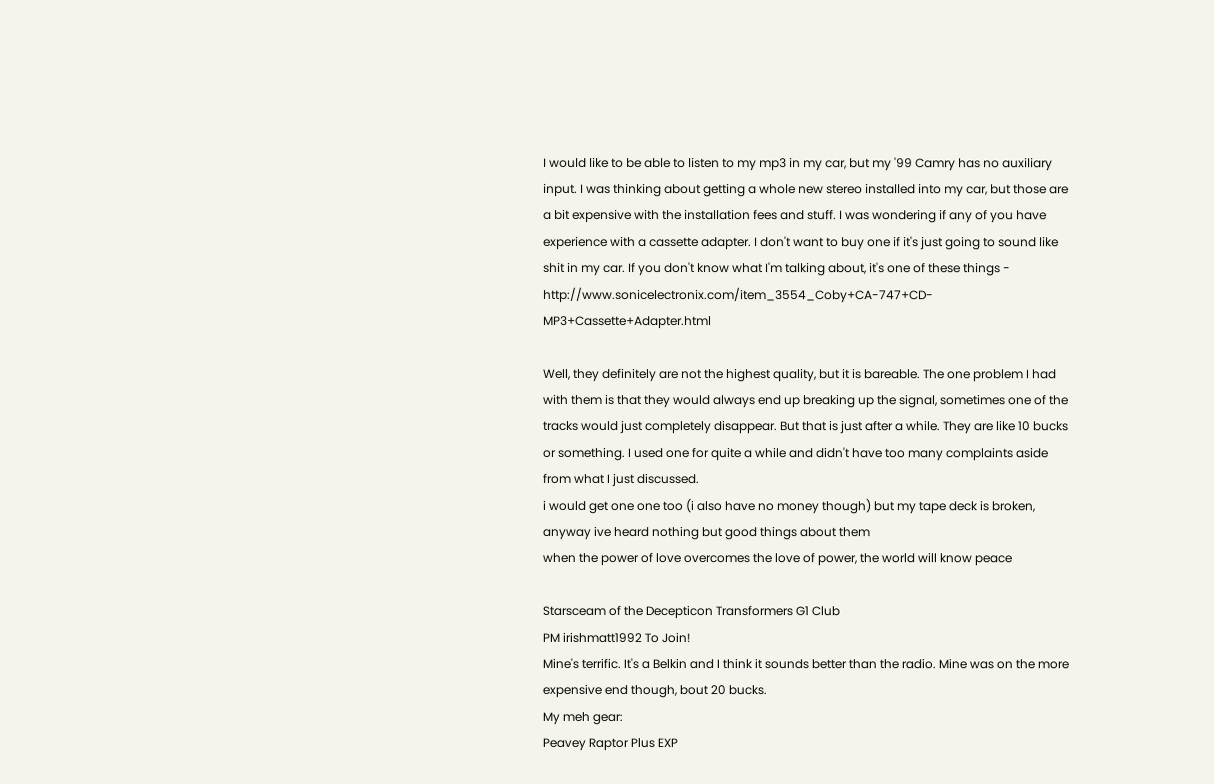I would like to be able to listen to my mp3 in my car, but my '99 Camry has no auxiliary input. I was thinking about getting a whole new stereo installed into my car, but those are a bit expensive with the installation fees and stuff. I was wondering if any of you have experience with a cassette adapter. I don't want to buy one if it's just going to sound like shit in my car. If you don't know what I'm talking about, it's one of these things - http://www.sonicelectronix.com/item_3554_Coby+CA-747+CD-MP3+Cassette+Adapter.html

Well, they definitely are not the highest quality, but it is bareable. The one problem I had with them is that they would always end up breaking up the signal, sometimes one of the tracks would just completely disappear. But that is just after a while. They are like 10 bucks or something. I used one for quite a while and didn't have too many complaints aside from what I just discussed.
i would get one one too (i also have no money though) but my tape deck is broken, anyway ive heard nothing but good things about them
when the power of love overcomes the love of power, the world will know peace

Starsceam of the Decepticon Transformers G1 Club
PM irishmatt1992 To Join!
Mine's terrific. It's a Belkin and I think it sounds better than the radio. Mine was on the more expensive end though, bout 20 bucks.
My meh gear:
Peavey Raptor Plus EXP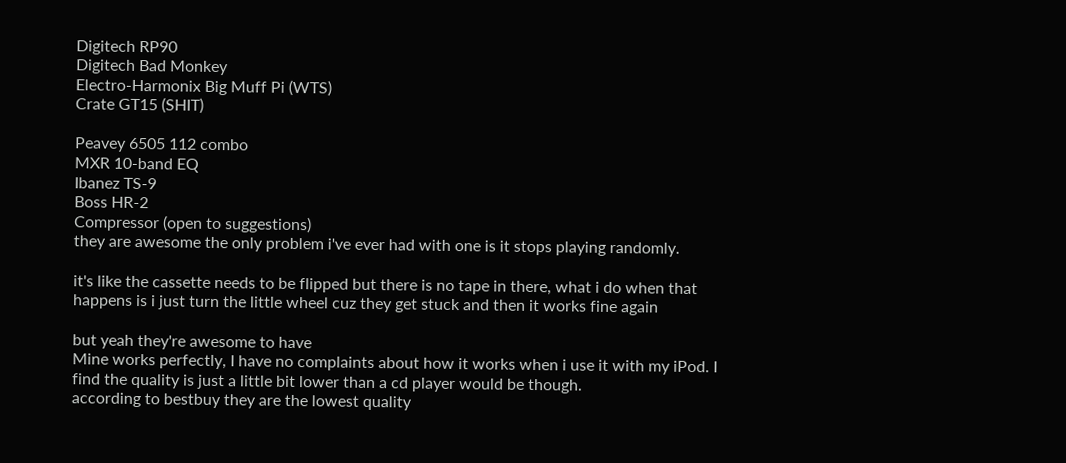Digitech RP90
Digitech Bad Monkey
Electro-Harmonix Big Muff Pi (WTS)
Crate GT15 (SHIT)

Peavey 6505 112 combo
MXR 10-band EQ
Ibanez TS-9
Boss HR-2
Compressor (open to suggestions)
they are awesome the only problem i've ever had with one is it stops playing randomly.

it's like the cassette needs to be flipped but there is no tape in there, what i do when that happens is i just turn the little wheel cuz they get stuck and then it works fine again

but yeah they're awesome to have
Mine works perfectly, I have no complaints about how it works when i use it with my iPod. I find the quality is just a little bit lower than a cd player would be though.
according to bestbuy they are the lowest quality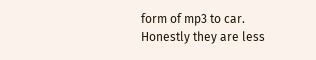form of mp3 to car. Honestly they are less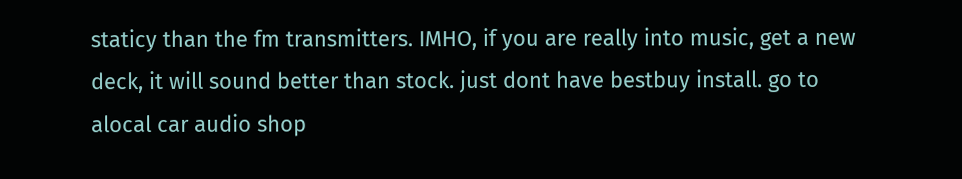staticy than the fm transmitters. IMHO, if you are really into music, get a new deck, it will sound better than stock. just dont have bestbuy install. go to alocal car audio shop